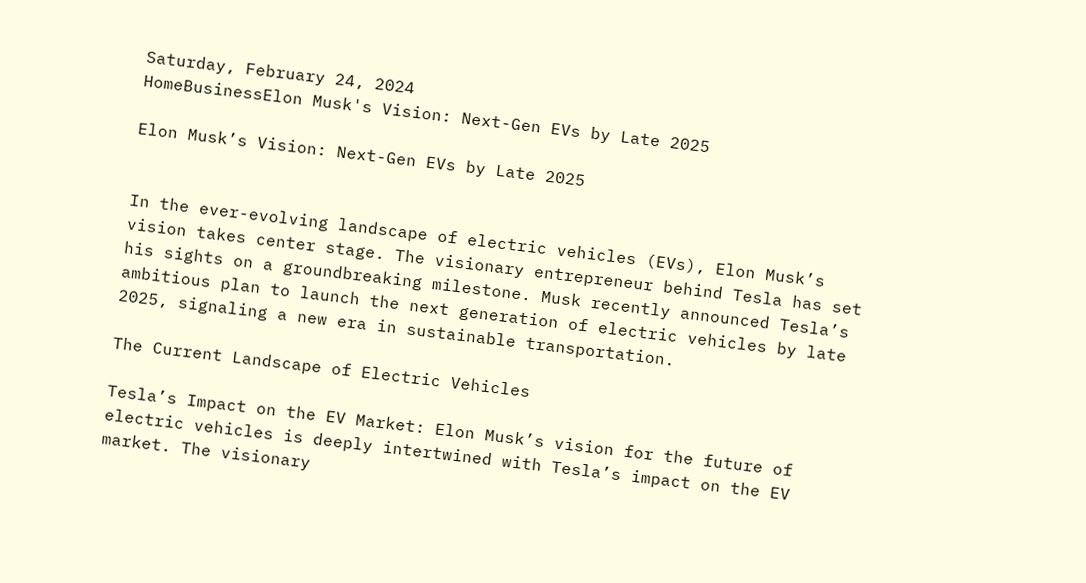Saturday, February 24, 2024
HomeBusinessElon Musk's Vision: Next-Gen EVs by Late 2025

Elon Musk’s Vision: Next-Gen EVs by Late 2025


In the ever-evolving landscape of electric vehicles (EVs), Elon Musk’s vision takes center stage. The visionary entrepreneur behind Tesla has set his sights on a groundbreaking milestone. Musk recently announced Tesla’s ambitious plan to launch the next generation of electric vehicles by late 2025, signaling a new era in sustainable transportation.

The Current Landscape of Electric Vehicles

Tesla’s Impact on the EV Market: Elon Musk’s vision for the future of electric vehicles is deeply intertwined with Tesla’s impact on the EV market. The visionary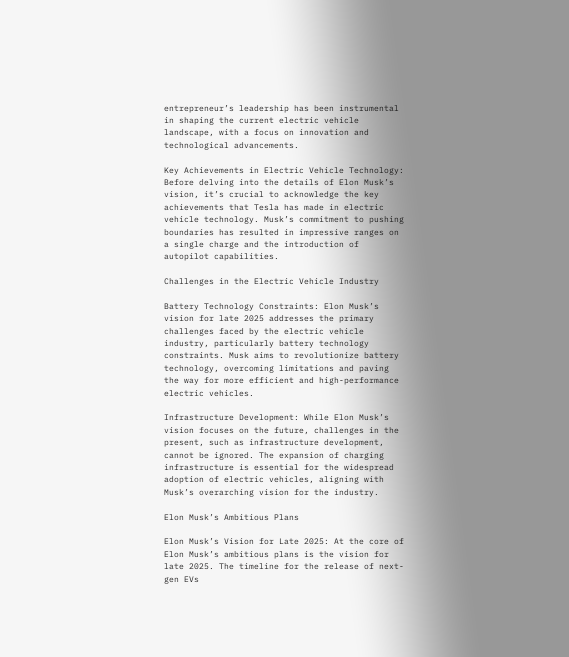entrepreneur’s leadership has been instrumental in shaping the current electric vehicle landscape, with a focus on innovation and technological advancements.

Key Achievements in Electric Vehicle Technology: Before delving into the details of Elon Musk’s vision, it’s crucial to acknowledge the key achievements that Tesla has made in electric vehicle technology. Musk’s commitment to pushing boundaries has resulted in impressive ranges on a single charge and the introduction of autopilot capabilities.

Challenges in the Electric Vehicle Industry

Battery Technology Constraints: Elon Musk’s vision for late 2025 addresses the primary challenges faced by the electric vehicle industry, particularly battery technology constraints. Musk aims to revolutionize battery technology, overcoming limitations and paving the way for more efficient and high-performance electric vehicles.

Infrastructure Development: While Elon Musk’s vision focuses on the future, challenges in the present, such as infrastructure development, cannot be ignored. The expansion of charging infrastructure is essential for the widespread adoption of electric vehicles, aligning with Musk’s overarching vision for the industry.

Elon Musk’s Ambitious Plans

Elon Musk’s Vision for Late 2025: At the core of Elon Musk’s ambitious plans is the vision for late 2025. The timeline for the release of next-gen EVs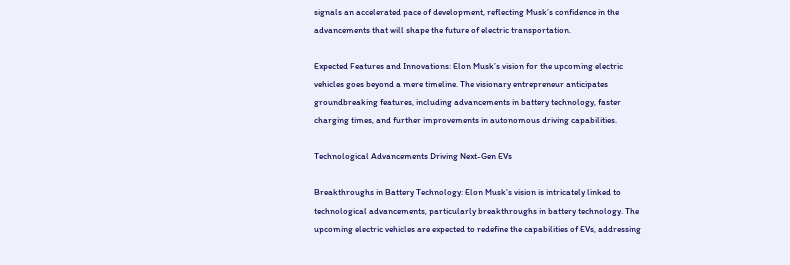signals an accelerated pace of development, reflecting Musk’s confidence in the advancements that will shape the future of electric transportation.

Expected Features and Innovations: Elon Musk’s vision for the upcoming electric vehicles goes beyond a mere timeline. The visionary entrepreneur anticipates groundbreaking features, including advancements in battery technology, faster charging times, and further improvements in autonomous driving capabilities.

Technological Advancements Driving Next-Gen EVs

Breakthroughs in Battery Technology: Elon Musk’s vision is intricately linked to technological advancements, particularly breakthroughs in battery technology. The upcoming electric vehicles are expected to redefine the capabilities of EVs, addressing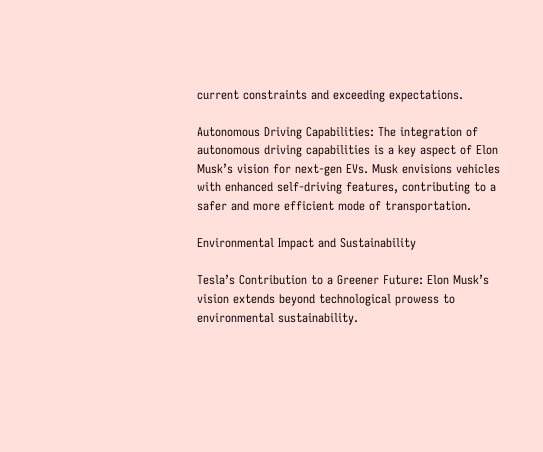current constraints and exceeding expectations.

Autonomous Driving Capabilities: The integration of autonomous driving capabilities is a key aspect of Elon Musk’s vision for next-gen EVs. Musk envisions vehicles with enhanced self-driving features, contributing to a safer and more efficient mode of transportation.

Environmental Impact and Sustainability

Tesla’s Contribution to a Greener Future: Elon Musk’s vision extends beyond technological prowess to environmental sustainability.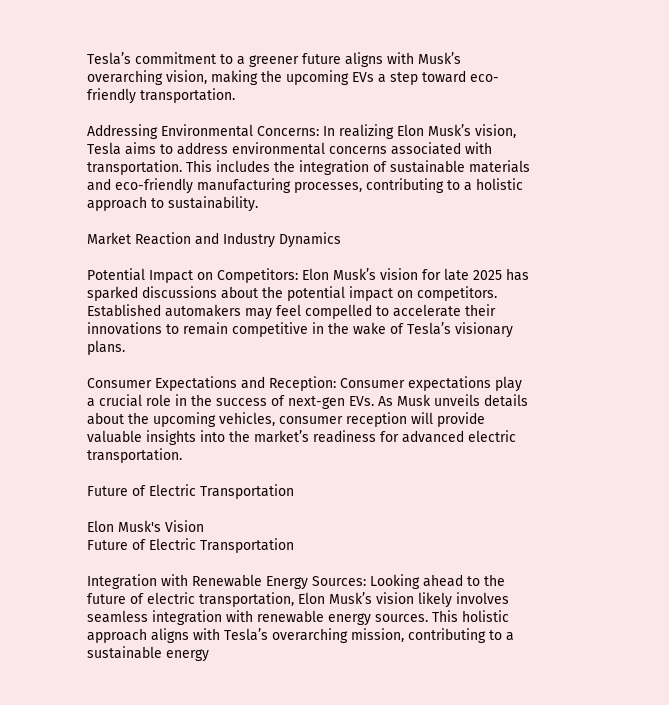Tesla’s commitment to a greener future aligns with Musk’s overarching vision, making the upcoming EVs a step toward eco-friendly transportation.

Addressing Environmental Concerns: In realizing Elon Musk’s vision, Tesla aims to address environmental concerns associated with transportation. This includes the integration of sustainable materials and eco-friendly manufacturing processes, contributing to a holistic approach to sustainability.

Market Reaction and Industry Dynamics

Potential Impact on Competitors: Elon Musk’s vision for late 2025 has sparked discussions about the potential impact on competitors. Established automakers may feel compelled to accelerate their innovations to remain competitive in the wake of Tesla’s visionary plans.

Consumer Expectations and Reception: Consumer expectations play a crucial role in the success of next-gen EVs. As Musk unveils details about the upcoming vehicles, consumer reception will provide valuable insights into the market’s readiness for advanced electric transportation.

Future of Electric Transportation

Elon Musk's Vision
Future of Electric Transportation

Integration with Renewable Energy Sources: Looking ahead to the future of electric transportation, Elon Musk’s vision likely involves seamless integration with renewable energy sources. This holistic approach aligns with Tesla’s overarching mission, contributing to a sustainable energy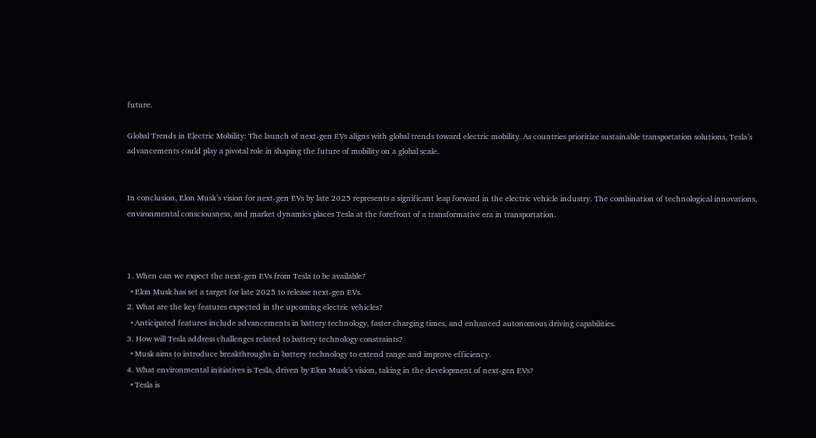future.

Global Trends in Electric Mobility: The launch of next-gen EVs aligns with global trends toward electric mobility. As countries prioritize sustainable transportation solutions, Tesla’s advancements could play a pivotal role in shaping the future of mobility on a global scale.


In conclusion, Elon Musk’s vision for next-gen EVs by late 2025 represents a significant leap forward in the electric vehicle industry. The combination of technological innovations, environmental consciousness, and market dynamics places Tesla at the forefront of a transformative era in transportation.



1. When can we expect the next-gen EVs from Tesla to be available?
  • Elon Musk has set a target for late 2025 to release next-gen EVs.
2. What are the key features expected in the upcoming electric vehicles?
  • Anticipated features include advancements in battery technology, faster charging times, and enhanced autonomous driving capabilities.
3. How will Tesla address challenges related to battery technology constraints?
  • Musk aims to introduce breakthroughs in battery technology to extend range and improve efficiency.
4. What environmental initiatives is Tesla, driven by Elon Musk’s vision, taking in the development of next-gen EVs?
  • Tesla is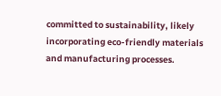committed to sustainability, likely incorporating eco-friendly materials and manufacturing processes.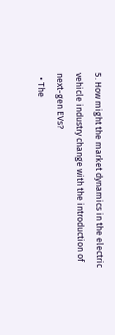5. How might the market dynamics in the electric vehicle industry change with the introduction of next-gen EVs?
  • The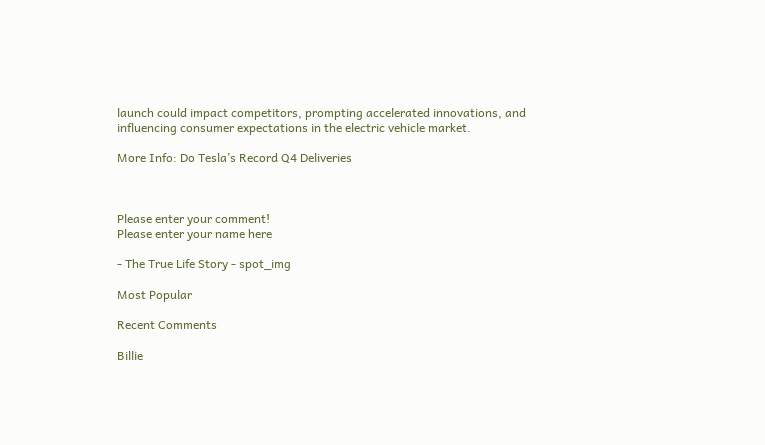launch could impact competitors, prompting accelerated innovations, and influencing consumer expectations in the electric vehicle market.

More Info: Do Tesla’s Record Q4 Deliveries



Please enter your comment!
Please enter your name here

- The True Life Story - spot_img

Most Popular

Recent Comments

Billie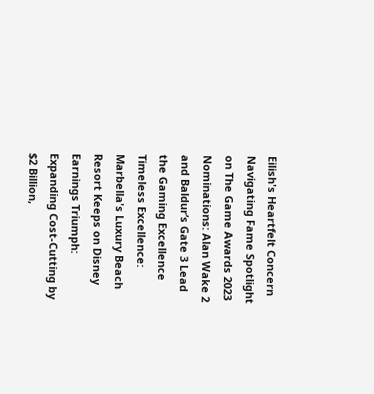Eilish's Heartfelt Concern Navigating Fame Spotlight on The Game Awards 2023 Nominations: Alan Wake 2 and Baldur’s Gate 3 Lead the Gaming Excellence
Timeless Excellence: Marbella's Luxury Beach Resort Keeps on Disney Earnings Triumph: Expanding Cost-Cutting by $2 Billion,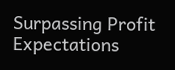Surpassing Profit Expectations